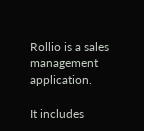Rollio is a sales management application.

It includes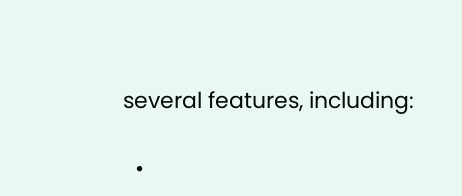several features, including:

  •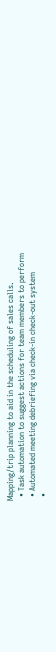Mapping/trip planning to aid in the scheduling of sales calls.
  • Task automation to suggest actions for team members to perform
  • Automated meeting debriefing via check-in check-out system
  •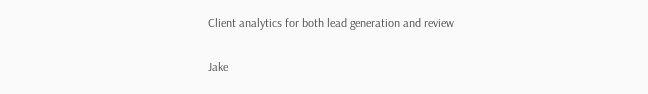Client analytics for both lead generation and review

Jake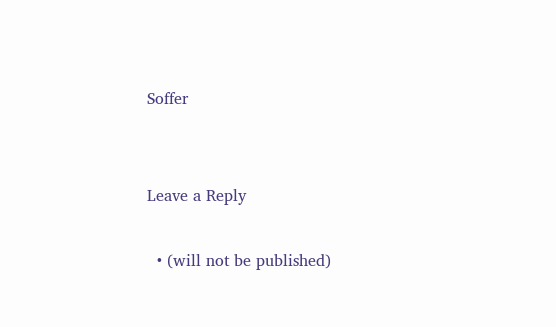Soffer


Leave a Reply

  • (will not be published)